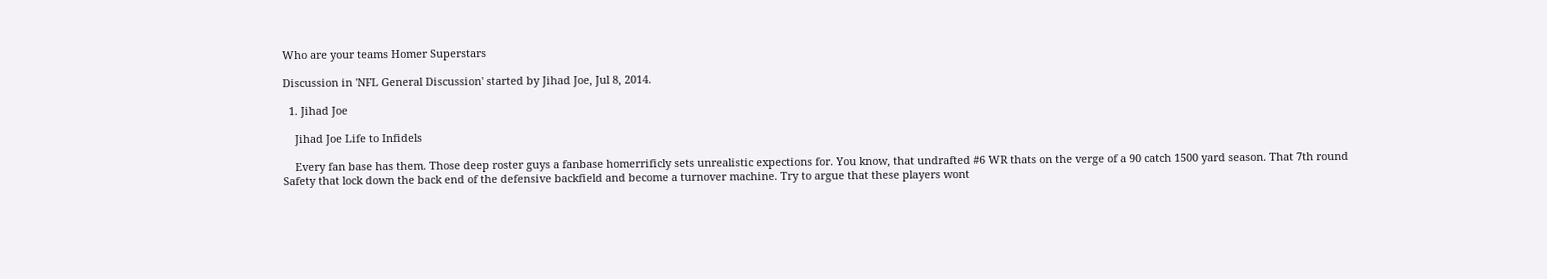Who are your teams Homer Superstars

Discussion in 'NFL General Discussion' started by Jihad Joe, Jul 8, 2014.

  1. Jihad Joe

    Jihad Joe Life to Infidels

    Every fan base has them. Those deep roster guys a fanbase homerrificly sets unrealistic expections for. You know, that undrafted #6 WR thats on the verge of a 90 catch 1500 yard season. That 7th round Safety that lock down the back end of the defensive backfield and become a turnover machine. Try to argue that these players wont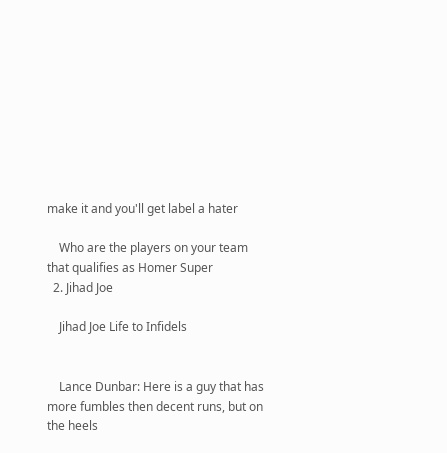make it and you'll get label a hater

    Who are the players on your team that qualifies as Homer Super
  2. Jihad Joe

    Jihad Joe Life to Infidels


    Lance Dunbar: Here is a guy that has more fumbles then decent runs, but on the heels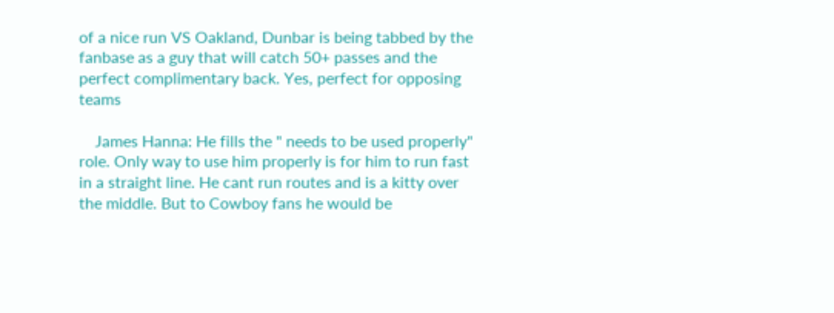of a nice run VS Oakland, Dunbar is being tabbed by the fanbase as a guy that will catch 50+ passes and the perfect complimentary back. Yes, perfect for opposing teams

    James Hanna: He fills the " needs to be used properly" role. Only way to use him properly is for him to run fast in a straight line. He cant run routes and is a kitty over the middle. But to Cowboy fans he would be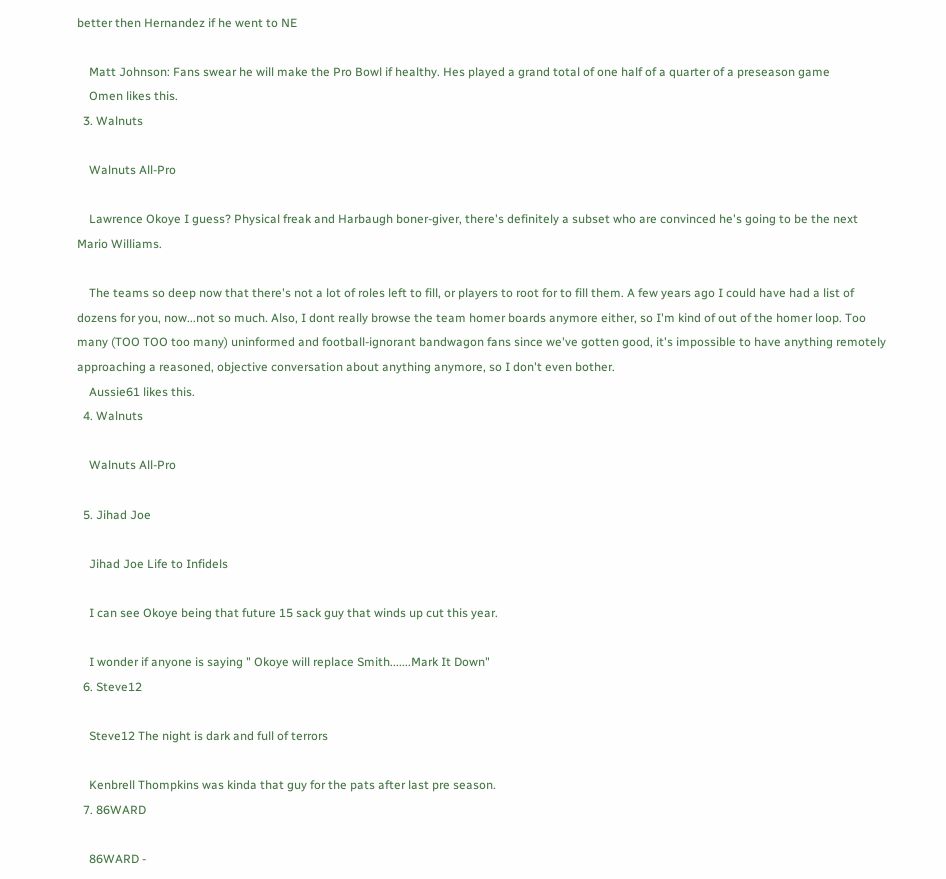better then Hernandez if he went to NE

    Matt Johnson: Fans swear he will make the Pro Bowl if healthy. Hes played a grand total of one half of a quarter of a preseason game
    Omen likes this.
  3. Walnuts

    Walnuts All-Pro

    Lawrence Okoye I guess? Physical freak and Harbaugh boner-giver, there's definitely a subset who are convinced he's going to be the next Mario Williams.

    The teams so deep now that there's not a lot of roles left to fill, or players to root for to fill them. A few years ago I could have had a list of dozens for you, now...not so much. Also, I dont really browse the team homer boards anymore either, so I'm kind of out of the homer loop. Too many (TOO TOO too many) uninformed and football-ignorant bandwagon fans since we've gotten good, it's impossible to have anything remotely approaching a reasoned, objective conversation about anything anymore, so I don't even bother.
    Aussie61 likes this.
  4. Walnuts

    Walnuts All-Pro

  5. Jihad Joe

    Jihad Joe Life to Infidels

    I can see Okoye being that future 15 sack guy that winds up cut this year.

    I wonder if anyone is saying " Okoye will replace Smith.......Mark It Down"
  6. Steve12

    Steve12 The night is dark and full of terrors

    Kenbrell Thompkins was kinda that guy for the pats after last pre season.
  7. 86WARD

    86WARD -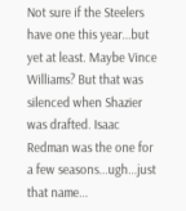Not sure if the Steelers have one this year...but yet at least. Maybe Vince Williams? But that was silenced when Shazier was drafted. Isaac Redman was the one for a few seasons...ugh...just that name...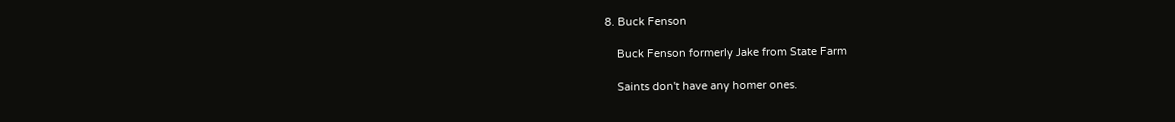8. Buck Fenson

    Buck Fenson formerly Jake from State Farm

    Saints don't have any homer ones.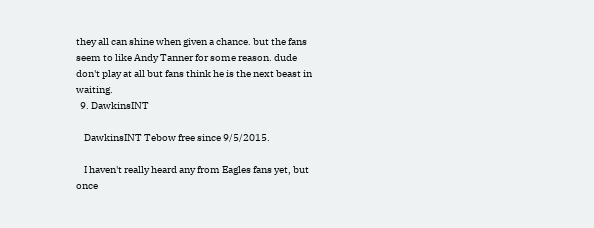they all can shine when given a chance. but the fans seem to like Andy Tanner for some reason. dude don't play at all but fans think he is the next beast in waiting.
  9. DawkinsINT

    DawkinsINT Tebow free since 9/5/2015.

    I haven't really heard any from Eagles fans yet, but once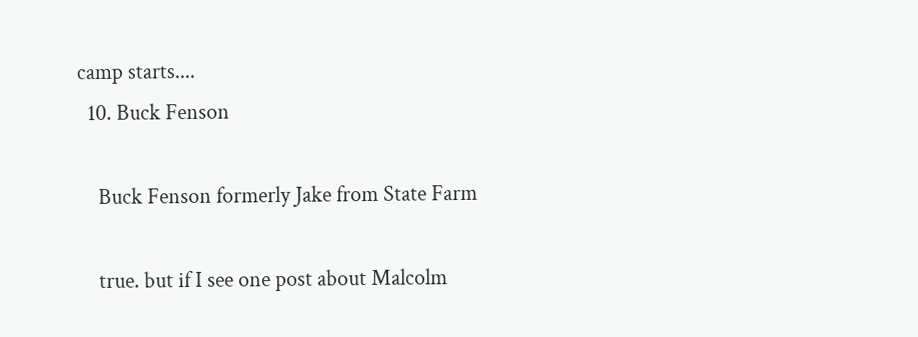camp starts....
  10. Buck Fenson

    Buck Fenson formerly Jake from State Farm

    true. but if I see one post about Malcolm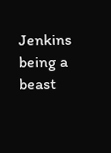Jenkins being a beast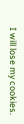I will lose my cookies.